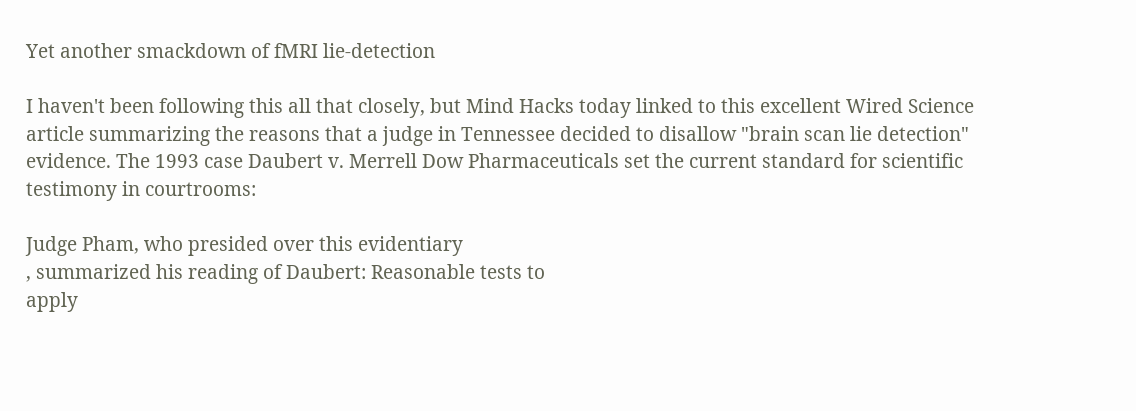Yet another smackdown of fMRI lie-detection

I haven't been following this all that closely, but Mind Hacks today linked to this excellent Wired Science article summarizing the reasons that a judge in Tennessee decided to disallow "brain scan lie detection" evidence. The 1993 case Daubert v. Merrell Dow Pharmaceuticals set the current standard for scientific testimony in courtrooms:

Judge Pham, who presided over this evidentiary
, summarized his reading of Daubert: Reasonable tests to
apply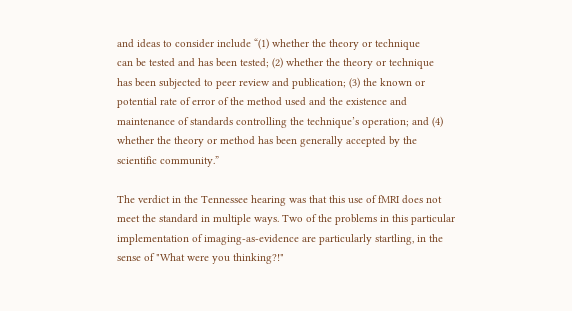and ideas to consider include “(1) whether the theory or technique
can be tested and has been tested; (2) whether the theory or technique
has been subjected to peer review and publication; (3) the known or
potential rate of error of the method used and the existence and
maintenance of standards controlling the technique’s operation; and (4)
whether the theory or method has been generally accepted by the
scientific community.”

The verdict in the Tennessee hearing was that this use of fMRI does not meet the standard in multiple ways. Two of the problems in this particular implementation of imaging-as-evidence are particularly startling, in the sense of "What were you thinking?!"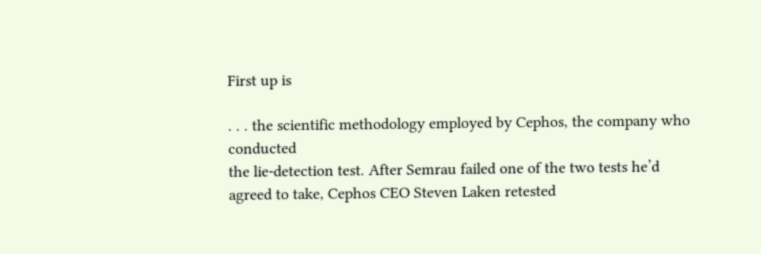First up is

. . . the scientific methodology employed by Cephos, the company who conducted
the lie-detection test. After Semrau failed one of the two tests he’d
agreed to take, Cephos CEO Steven Laken retested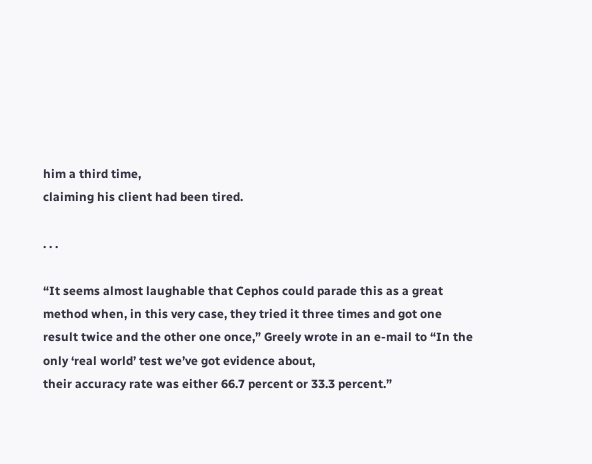him a third time,
claiming his client had been tired.

. . .

“It seems almost laughable that Cephos could parade this as a great
method when, in this very case, they tried it three times and got one
result twice and the other one once,” Greely wrote in an e-mail to “In the only ‘real world’ test we’ve got evidence about,
their accuracy rate was either 66.7 percent or 33.3 percent.”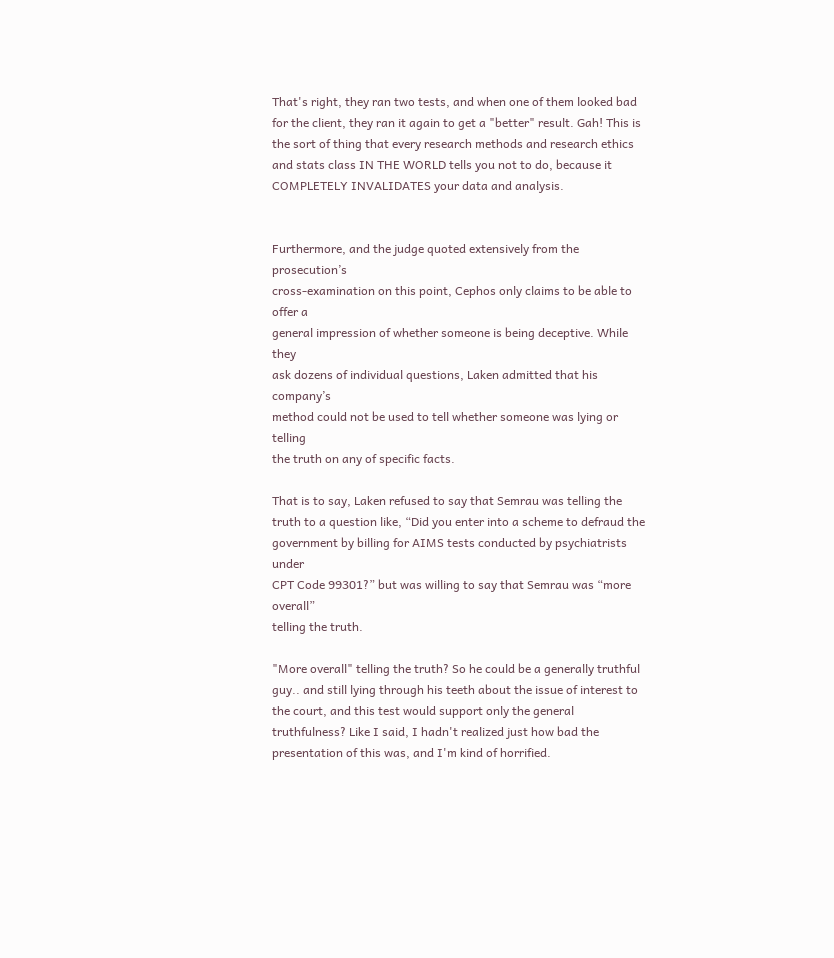That's right, they ran two tests, and when one of them looked bad for the client, they ran it again to get a "better" result. Gah! This is the sort of thing that every research methods and research ethics and stats class IN THE WORLD tells you not to do, because it COMPLETELY INVALIDATES your data and analysis.


Furthermore, and the judge quoted extensively from the prosecution’s
cross-examination on this point, Cephos only claims to be able to offer a
general impression of whether someone is being deceptive. While they
ask dozens of individual questions, Laken admitted that his company’s
method could not be used to tell whether someone was lying or telling
the truth on any of specific facts.

That is to say, Laken refused to say that Semrau was telling the
truth to a question like, “Did you enter into a scheme to defraud the
government by billing for AIMS tests conducted by psychiatrists under
CPT Code 99301?” but was willing to say that Semrau was “more overall”
telling the truth.

"More overall" telling the truth? So he could be a generally truthful guy.. and still lying through his teeth about the issue of interest to the court, and this test would support only the general truthfulness? Like I said, I hadn't realized just how bad the presentation of this was, and I'm kind of horrified.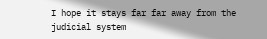I hope it stays far far away from the judicial system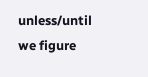unless/until we figure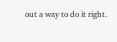out a way to do it right.